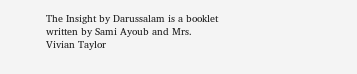The Insight by Darussalam is a booklet written by Sami Ayoub and Mrs. Vivian Taylor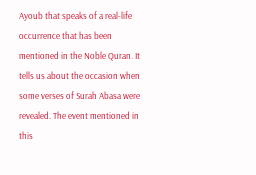Ayoub that speaks of a real-life occurrence that has been mentioned in the Noble Quran. It tells us about the occasion when some verses of Surah Abasa were revealed. The event mentioned in this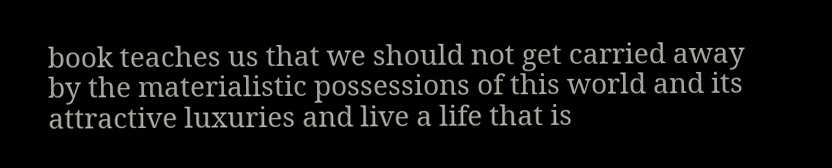book teaches us that we should not get carried away by the materialistic possessions of this world and its attractive luxuries and live a life that is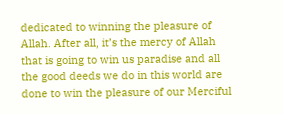dedicated to winning the pleasure of Allah. After all, it’s the mercy of Allah that is going to win us paradise and all the good deeds we do in this world are done to win the pleasure of our Merciful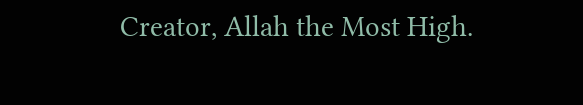Creator, Allah the Most High.